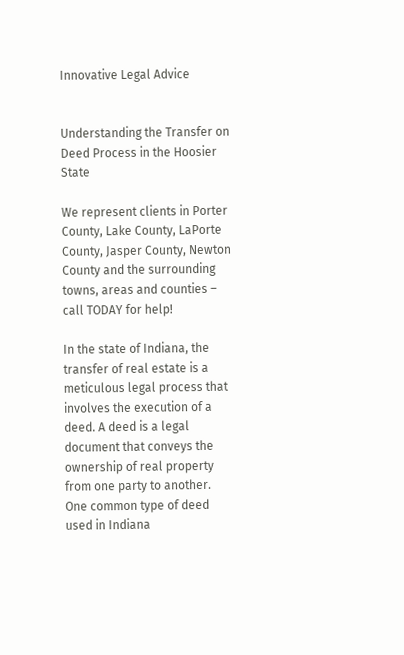Innovative Legal Advice


Understanding the Transfer on Deed Process in the Hoosier State

We represent clients in Porter County, Lake County, LaPorte County, Jasper County, Newton County and the surrounding towns, areas and counties – call TODAY for help!

In the state of Indiana, the transfer of real estate is a meticulous legal process that involves the execution of a deed. A deed is a legal document that conveys the ownership of real property from one party to another. One common type of deed used in Indiana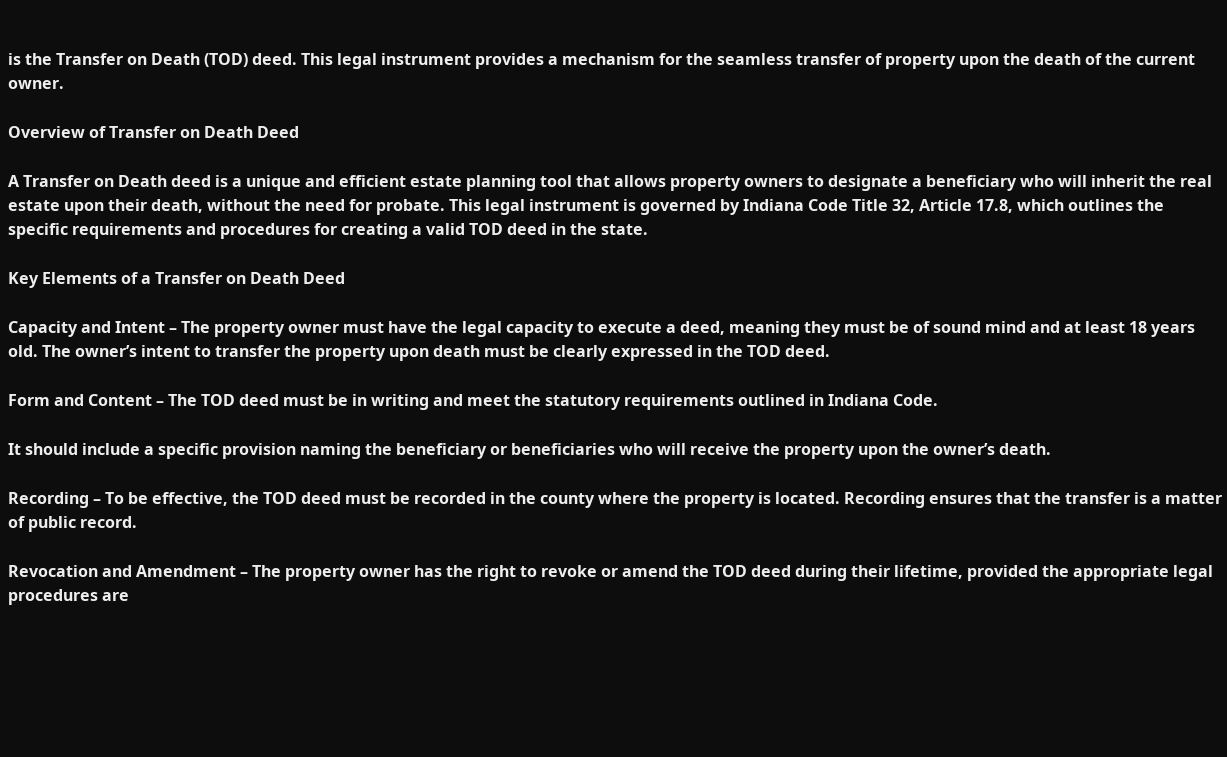is the Transfer on Death (TOD) deed. This legal instrument provides a mechanism for the seamless transfer of property upon the death of the current owner.

Overview of Transfer on Death Deed

A Transfer on Death deed is a unique and efficient estate planning tool that allows property owners to designate a beneficiary who will inherit the real estate upon their death, without the need for probate. This legal instrument is governed by Indiana Code Title 32, Article 17.8, which outlines the specific requirements and procedures for creating a valid TOD deed in the state.

Key Elements of a Transfer on Death Deed

Capacity and Intent – The property owner must have the legal capacity to execute a deed, meaning they must be of sound mind and at least 18 years old. The owner’s intent to transfer the property upon death must be clearly expressed in the TOD deed.

Form and Content – The TOD deed must be in writing and meet the statutory requirements outlined in Indiana Code.

It should include a specific provision naming the beneficiary or beneficiaries who will receive the property upon the owner’s death.

Recording – To be effective, the TOD deed must be recorded in the county where the property is located. Recording ensures that the transfer is a matter of public record.

Revocation and Amendment – The property owner has the right to revoke or amend the TOD deed during their lifetime, provided the appropriate legal procedures are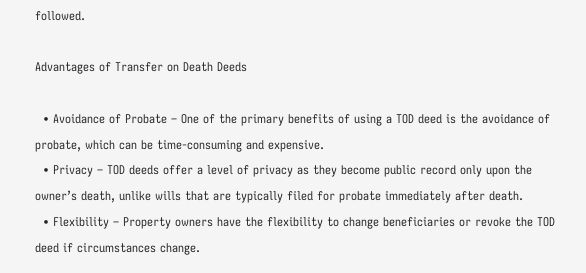followed.

Advantages of Transfer on Death Deeds

  • Avoidance of Probate – One of the primary benefits of using a TOD deed is the avoidance of probate, which can be time-consuming and expensive.
  • Privacy – TOD deeds offer a level of privacy as they become public record only upon the owner’s death, unlike wills that are typically filed for probate immediately after death.
  • Flexibility – Property owners have the flexibility to change beneficiaries or revoke the TOD deed if circumstances change.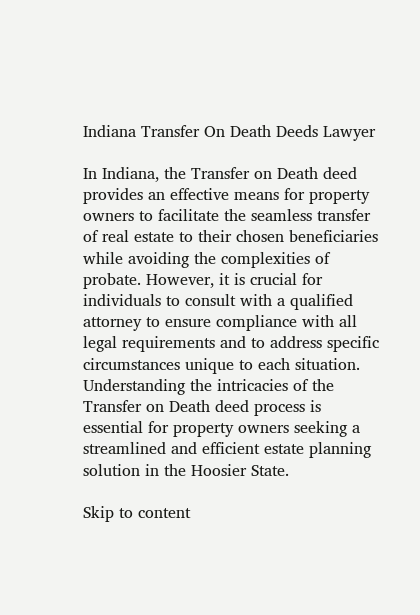Indiana Transfer On Death Deeds Lawyer

In Indiana, the Transfer on Death deed provides an effective means for property owners to facilitate the seamless transfer of real estate to their chosen beneficiaries while avoiding the complexities of probate. However, it is crucial for individuals to consult with a qualified attorney to ensure compliance with all legal requirements and to address specific circumstances unique to each situation. Understanding the intricacies of the Transfer on Death deed process is essential for property owners seeking a streamlined and efficient estate planning solution in the Hoosier State.

Skip to content